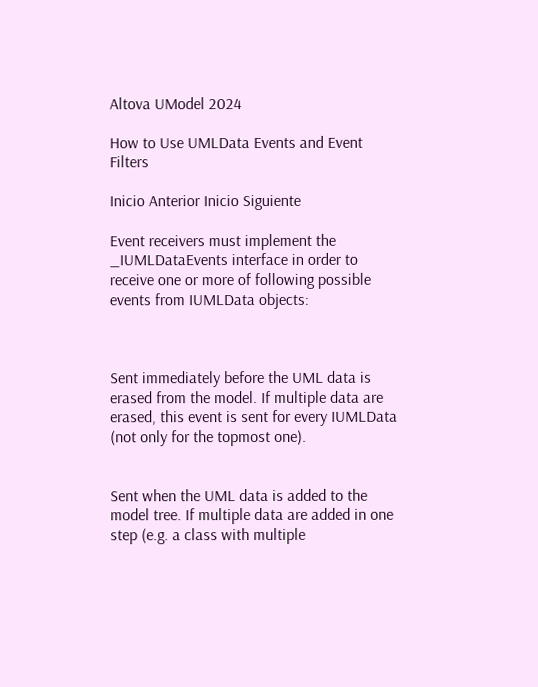Altova UModel 2024

How to Use UMLData Events and Event Filters

Inicio Anterior Inicio Siguiente

Event receivers must implement the _IUMLDataEvents interface in order to receive one or more of following possible events from IUMLData objects:



Sent immediately before the UML data is erased from the model. If multiple data are erased, this event is sent for every IUMLData (not only for the topmost one).


Sent when the UML data is added to the model tree. If multiple data are added in one step (e.g. a class with multiple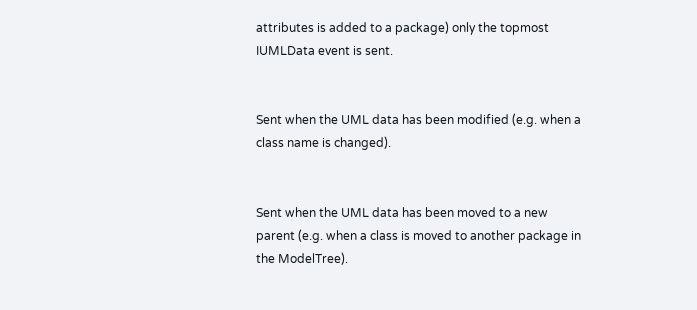attributes is added to a package) only the topmost IUMLData event is sent.


Sent when the UML data has been modified (e.g. when a class name is changed).


Sent when the UML data has been moved to a new parent (e.g. when a class is moved to another package in the ModelTree).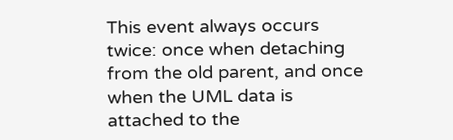This event always occurs twice: once when detaching from the old parent, and once when the UML data is attached to the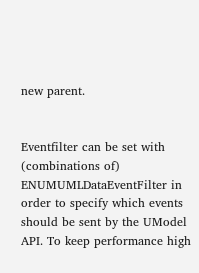new parent.


Eventfilter can be set with (combinations of) ENUMUMLDataEventFilter in order to specify which events should be sent by the UModel API. To keep performance high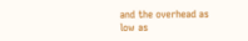and the overhead as low as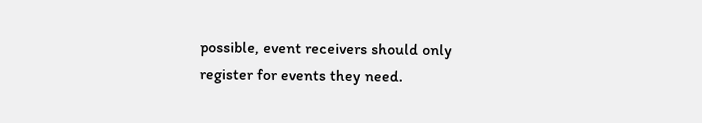possible, event receivers should only register for events they need.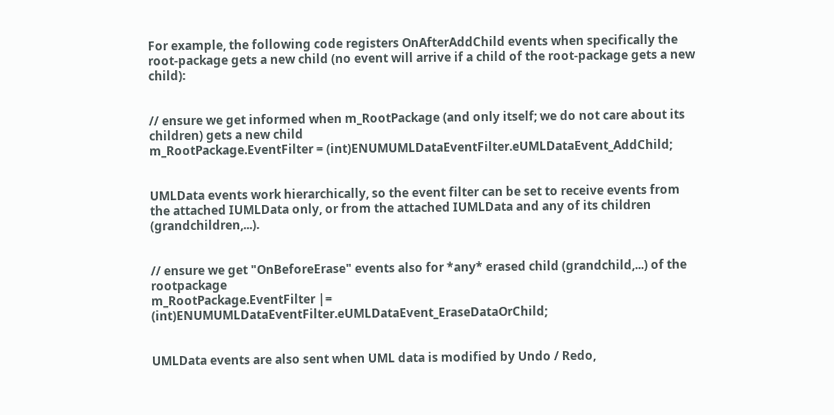For example, the following code registers OnAfterAddChild events when specifically the root-package gets a new child (no event will arrive if a child of the root-package gets a new child):


// ensure we get informed when m_RootPackage (and only itself; we do not care about its children) gets a new child
m_RootPackage.EventFilter = (int)ENUMUMLDataEventFilter.eUMLDataEvent_AddChild;


UMLData events work hierarchically, so the event filter can be set to receive events from the attached IUMLData only, or from the attached IUMLData and any of its children (grandchildren,...).


// ensure we get "OnBeforeErase" events also for *any* erased child (grandchild,...) of the rootpackage
m_RootPackage.EventFilter |= (int)ENUMUMLDataEventFilter.eUMLDataEvent_EraseDataOrChild;


UMLData events are also sent when UML data is modified by Undo / Redo,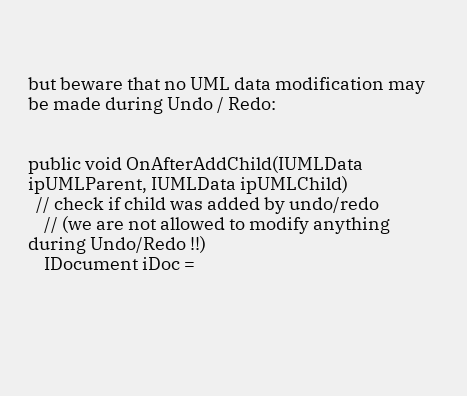but beware that no UML data modification may be made during Undo / Redo:


public void OnAfterAddChild(IUMLData ipUMLParent, IUMLData ipUMLChild)
  // check if child was added by undo/redo
    // (we are not allowed to modify anything during Undo/Redo !!)
    IDocument iDoc =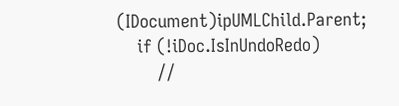(IDocument)ipUMLChild.Parent;
    if (!iDoc.IsInUndoRedo)
        //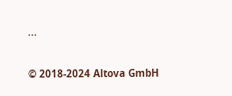...

© 2018-2024 Altova GmbH